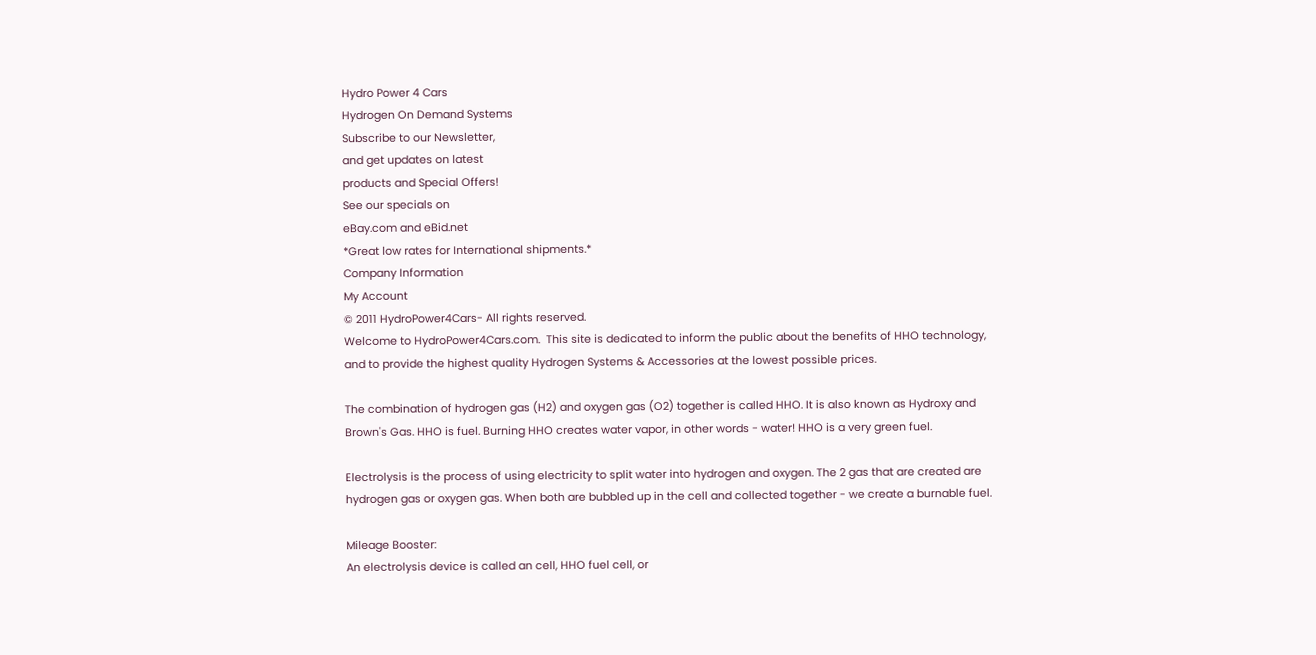Hydro Power 4 Cars
Hydrogen On Demand Systems
Subscribe to our Newsletter,
and get updates on latest
products and Special Offers!
See our specials on
eBay.com and eBid.net
*Great low rates for International shipments.*
Company Information
My Account
© 2011 HydroPower4Cars- All rights reserved.
Welcome to HydroPower4Cars.com.  This site is dedicated to inform the public about the benefits of HHO technology,
and to provide the highest quality Hydrogen Systems & Accessories at the lowest possible prices.

The combination of hydrogen gas (H2) and oxygen gas (O2) together is called HHO. It is also known as Hydroxy and
Brown's Gas. HHO is fuel. Burning HHO creates water vapor, in other words - water! HHO is a very green fuel.

Electrolysis is the process of using electricity to split water into hydrogen and oxygen. The 2 gas that are created are
hydrogen gas or oxygen gas. When both are bubbled up in the cell and collected together - we create a burnable fuel.

Mileage Booster:
An electrolysis device is called an cell, HHO fuel cell, or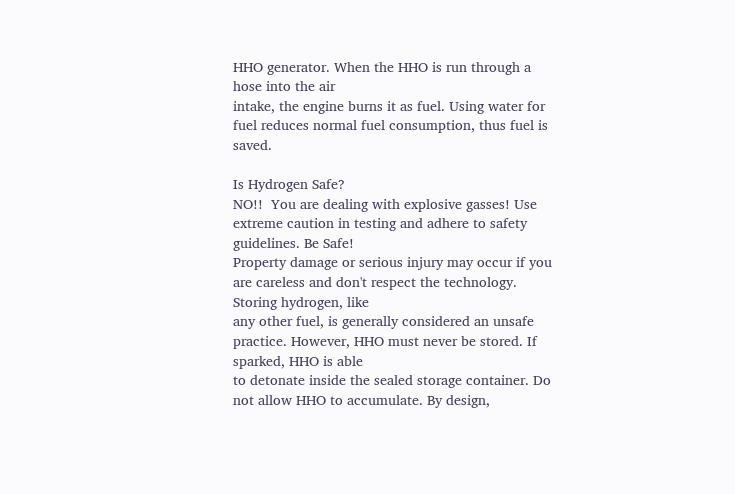HHO generator. When the HHO is run through a hose into the air
intake, the engine burns it as fuel. Using water for fuel reduces normal fuel consumption, thus fuel is saved.

Is Hydrogen Safe?
NO!!  You are dealing with explosive gasses! Use extreme caution in testing and adhere to safety guidelines. Be Safe!
Property damage or serious injury may occur if you are careless and don't respect the technology. Storing hydrogen, like
any other fuel, is generally considered an unsafe practice. However, HHO must never be stored. If sparked, HHO is able
to detonate inside the sealed storage container. Do not allow HHO to accumulate. By design,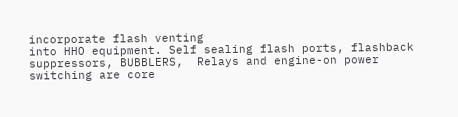incorporate flash venting
into HHO equipment. Self sealing flash ports, flashback suppressors, BUBBLERS,  Relays and engine-on power
switching are core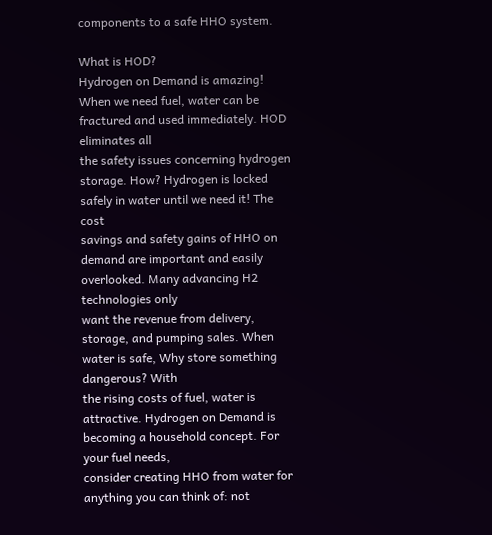components to a safe HHO system.

What is HOD?
Hydrogen on Demand is amazing! When we need fuel, water can be fractured and used immediately. HOD eliminates all
the safety issues concerning hydrogen storage. How? Hydrogen is locked safely in water until we need it! The cost
savings and safety gains of HHO on demand are important and easily overlooked. Many advancing H2 technologies only
want the revenue from delivery, storage, and pumping sales. When water is safe, Why store something dangerous? With
the rising costs of fuel, water is attractive. Hydrogen on Demand is becoming a household concept. For your fuel needs,
consider creating HHO from water for anything you can think of: not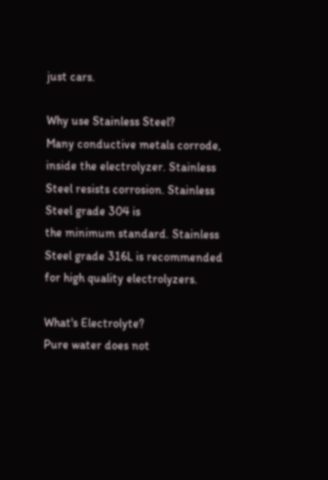just cars.

Why use Stainless Steel?
Many conductive metals corrode, inside the electrolyzer. Stainless Steel resists corrosion. Stainless Steel grade 304 is
the minimum standard. Stainless Steel grade 316L is recommended for high quality electrolyzers.

What's Electrolyte?
Pure water does not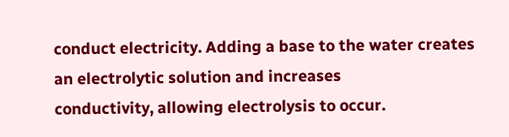conduct electricity. Adding a base to the water creates an electrolytic solution and increases
conductivity, allowing electrolysis to occur.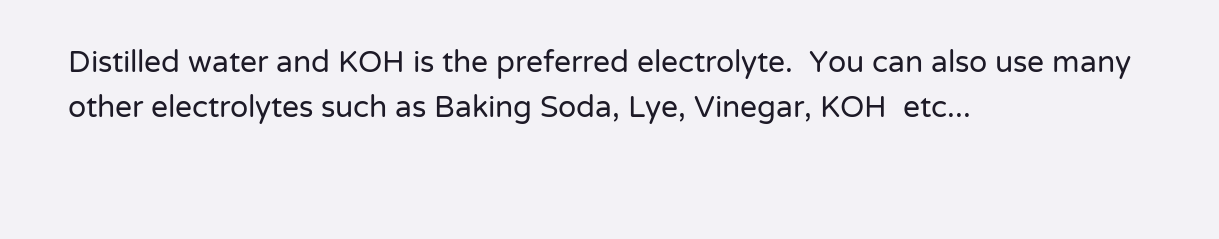Distilled water and KOH is the preferred electrolyte.  You can also use many
other electrolytes such as Baking Soda, Lye, Vinegar, KOH  etc...